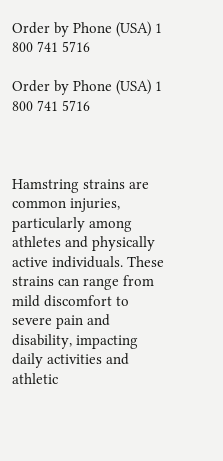Order by Phone (USA) 1 800 741 5716

Order by Phone (USA) 1 800 741 5716



Hamstring strains are common injuries, particularly among athletes and physically active individuals. These strains can range from mild discomfort to severe pain and disability, impacting daily activities and athletic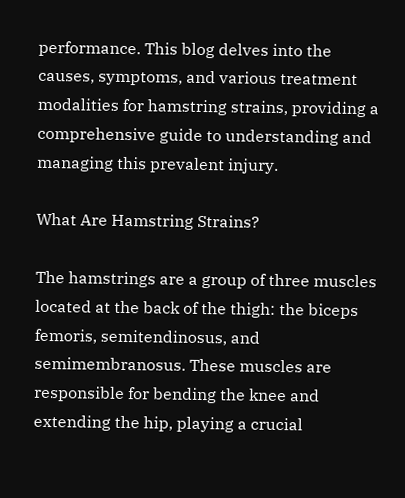performance. This blog delves into the causes, symptoms, and various treatment modalities for hamstring strains, providing a comprehensive guide to understanding and managing this prevalent injury.

What Are Hamstring Strains?

The hamstrings are a group of three muscles located at the back of the thigh: the biceps femoris, semitendinosus, and semimembranosus. These muscles are responsible for bending the knee and extending the hip, playing a crucial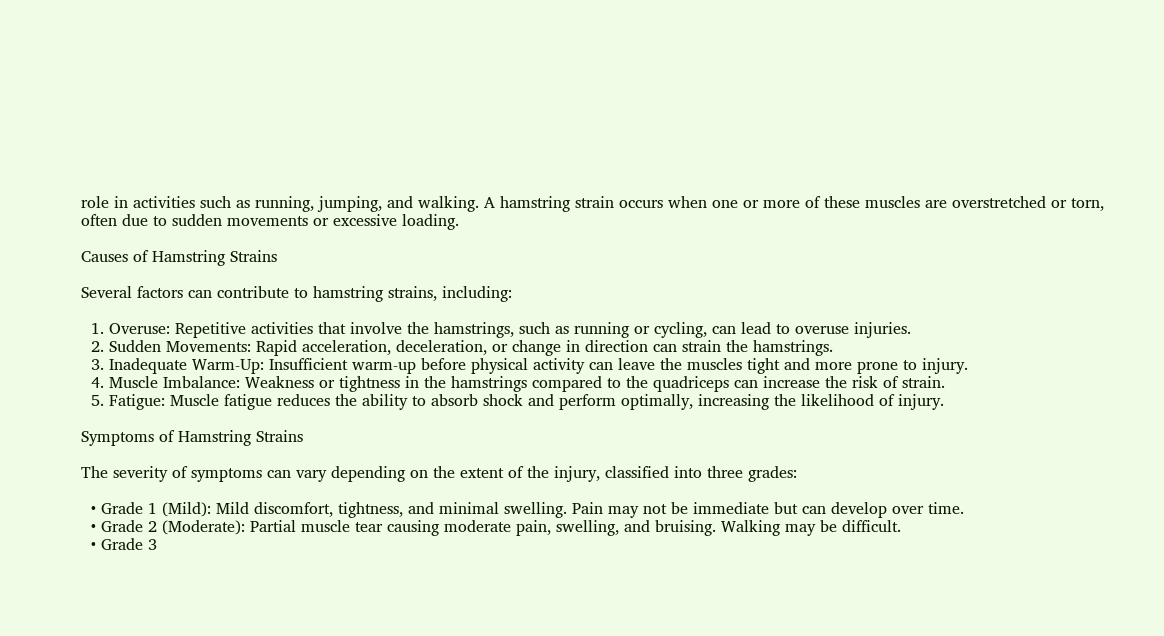role in activities such as running, jumping, and walking. A hamstring strain occurs when one or more of these muscles are overstretched or torn, often due to sudden movements or excessive loading.

Causes of Hamstring Strains

Several factors can contribute to hamstring strains, including:

  1. Overuse: Repetitive activities that involve the hamstrings, such as running or cycling, can lead to overuse injuries.
  2. Sudden Movements: Rapid acceleration, deceleration, or change in direction can strain the hamstrings.
  3. Inadequate Warm-Up: Insufficient warm-up before physical activity can leave the muscles tight and more prone to injury.
  4. Muscle Imbalance: Weakness or tightness in the hamstrings compared to the quadriceps can increase the risk of strain.
  5. Fatigue: Muscle fatigue reduces the ability to absorb shock and perform optimally, increasing the likelihood of injury.

Symptoms of Hamstring Strains

The severity of symptoms can vary depending on the extent of the injury, classified into three grades:

  • Grade 1 (Mild): Mild discomfort, tightness, and minimal swelling. Pain may not be immediate but can develop over time.
  • Grade 2 (Moderate): Partial muscle tear causing moderate pain, swelling, and bruising. Walking may be difficult.
  • Grade 3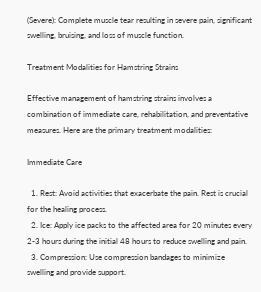(Severe): Complete muscle tear resulting in severe pain, significant swelling, bruising, and loss of muscle function.

Treatment Modalities for Hamstring Strains

Effective management of hamstring strains involves a combination of immediate care, rehabilitation, and preventative measures. Here are the primary treatment modalities:

Immediate Care

  1. Rest: Avoid activities that exacerbate the pain. Rest is crucial for the healing process.
  2. Ice: Apply ice packs to the affected area for 20 minutes every 2-3 hours during the initial 48 hours to reduce swelling and pain.
  3. Compression: Use compression bandages to minimize swelling and provide support.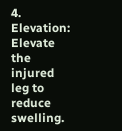4. Elevation: Elevate the injured leg to reduce swelling.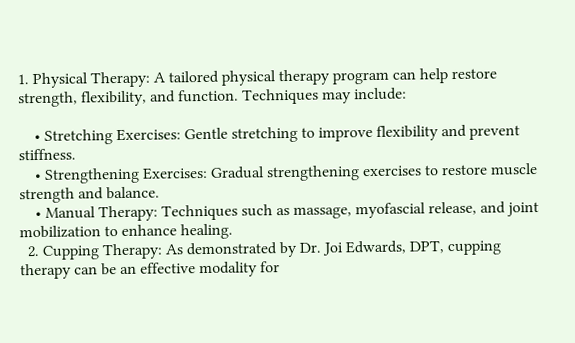1. Physical Therapy: A tailored physical therapy program can help restore strength, flexibility, and function. Techniques may include:

    • Stretching Exercises: Gentle stretching to improve flexibility and prevent stiffness.
    • Strengthening Exercises: Gradual strengthening exercises to restore muscle strength and balance.
    • Manual Therapy: Techniques such as massage, myofascial release, and joint mobilization to enhance healing.
  2. Cupping Therapy: As demonstrated by Dr. Joi Edwards, DPT, cupping therapy can be an effective modality for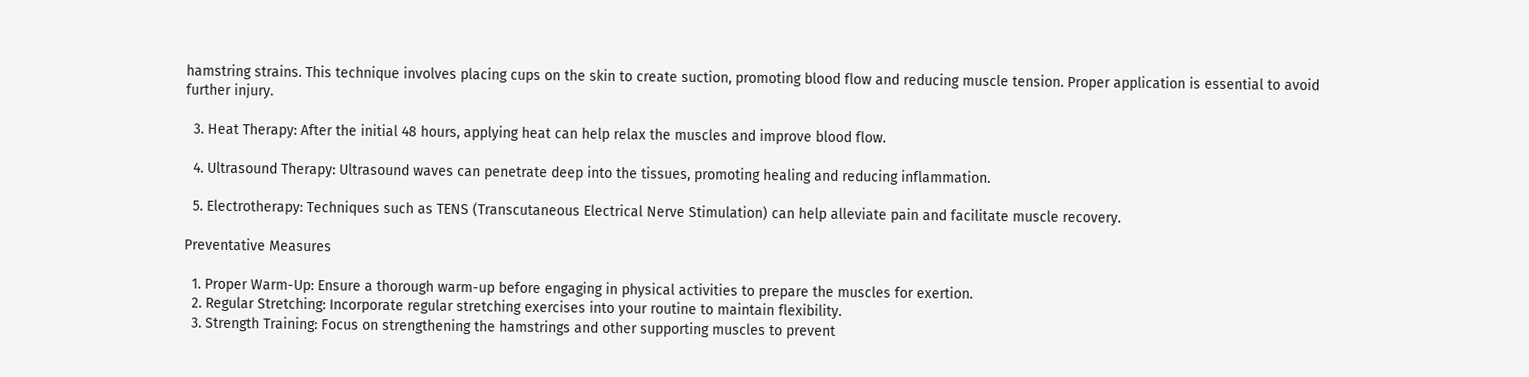hamstring strains. This technique involves placing cups on the skin to create suction, promoting blood flow and reducing muscle tension. Proper application is essential to avoid further injury.

  3. Heat Therapy: After the initial 48 hours, applying heat can help relax the muscles and improve blood flow.

  4. Ultrasound Therapy: Ultrasound waves can penetrate deep into the tissues, promoting healing and reducing inflammation.

  5. Electrotherapy: Techniques such as TENS (Transcutaneous Electrical Nerve Stimulation) can help alleviate pain and facilitate muscle recovery.

Preventative Measures

  1. Proper Warm-Up: Ensure a thorough warm-up before engaging in physical activities to prepare the muscles for exertion.
  2. Regular Stretching: Incorporate regular stretching exercises into your routine to maintain flexibility.
  3. Strength Training: Focus on strengthening the hamstrings and other supporting muscles to prevent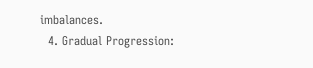imbalances.
  4. Gradual Progression: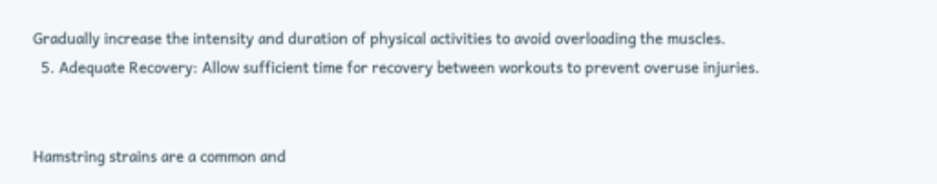Gradually increase the intensity and duration of physical activities to avoid overloading the muscles.
  5. Adequate Recovery: Allow sufficient time for recovery between workouts to prevent overuse injuries.


Hamstring strains are a common and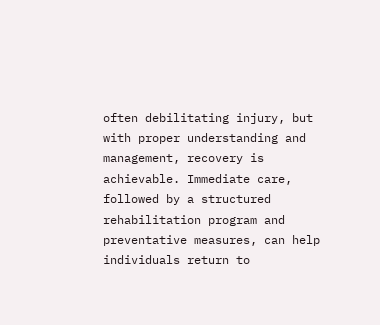often debilitating injury, but with proper understanding and management, recovery is achievable. Immediate care, followed by a structured rehabilitation program and preventative measures, can help individuals return to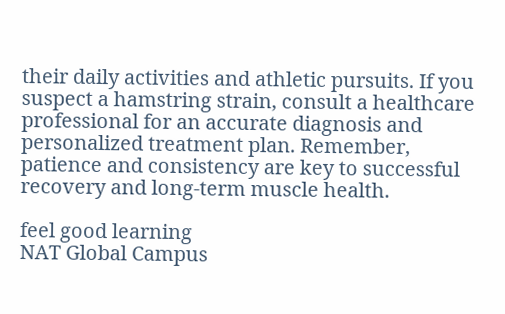their daily activities and athletic pursuits. If you suspect a hamstring strain, consult a healthcare professional for an accurate diagnosis and personalized treatment plan. Remember, patience and consistency are key to successful recovery and long-term muscle health.

feel good learning
NAT Global Campus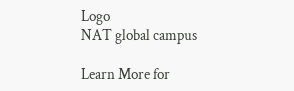Logo
NAT global campus

Learn More for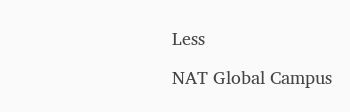Less

NAT Global Campus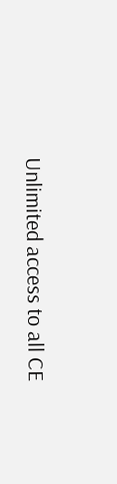Unlimited access to all CE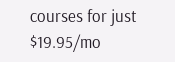courses for just $19.95/mo